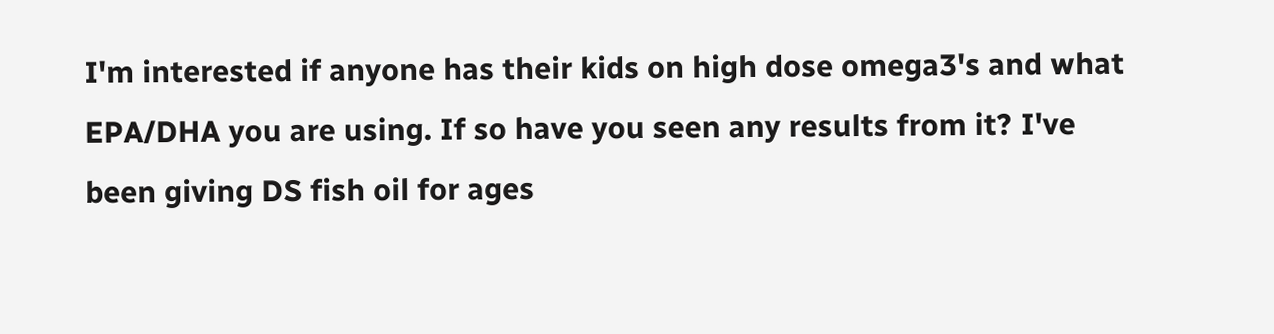I'm interested if anyone has their kids on high dose omega3's and what EPA/DHA you are using. If so have you seen any results from it? I've been giving DS fish oil for ages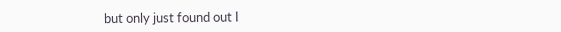but only just found out I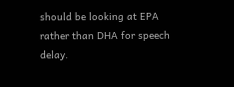should be looking at EPA rather than DHA for speech delay.